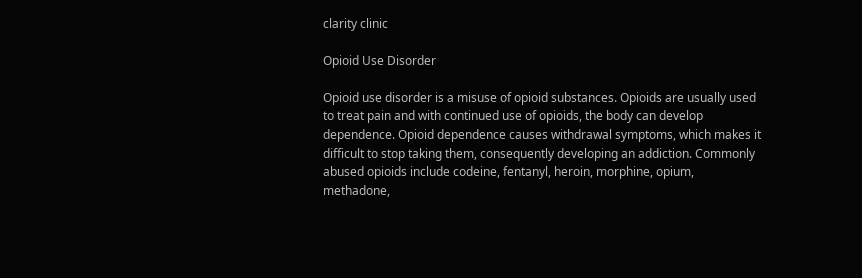clarity clinic

Opioid Use Disorder

Opioid use disorder is a misuse of opioid substances. Opioids are usually used to treat pain and with continued use of opioids, the body can develop dependence. Opioid dependence causes withdrawal symptoms, which makes it difficult to stop taking them, consequently developing an addiction. Commonly abused opioids include codeine, fentanyl, heroin, morphine, opium, methadone,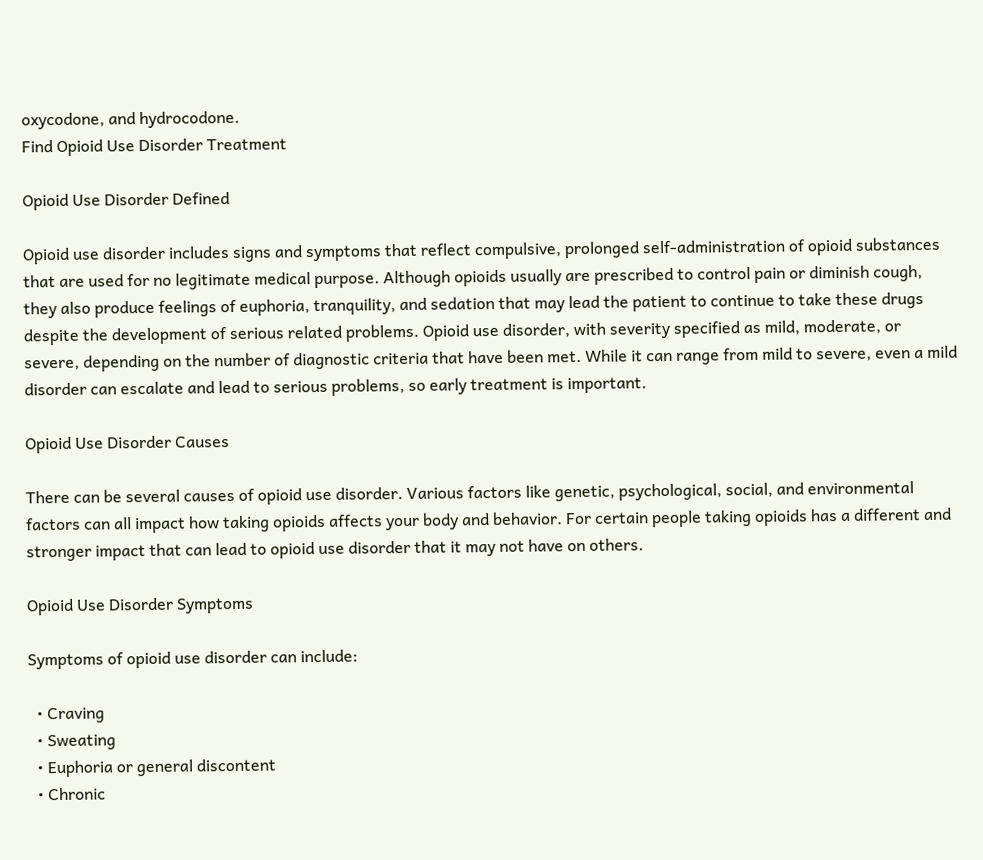oxycodone, and hydrocodone.
Find Opioid Use Disorder Treatment

Opioid Use Disorder Defined

Opioid use disorder includes signs and symptoms that reflect compulsive, prolonged self-administration of opioid substances that are used for no legitimate medical purpose. Although opioids usually are prescribed to control pain or diminish cough, they also produce feelings of euphoria, tranquility, and sedation that may lead the patient to continue to take these drugs despite the development of serious related problems. Opioid use disorder, with severity specified as mild, moderate, or severe, depending on the number of diagnostic criteria that have been met. While it can range from mild to severe, even a mild disorder can escalate and lead to serious problems, so early treatment is important.

Opioid Use Disorder Causes

There can be several causes of opioid use disorder. Various factors like genetic, psychological, social, and environmental factors can all impact how taking opioids affects your body and behavior. For certain people taking opioids has a different and stronger impact that can lead to opioid use disorder that it may not have on others.

Opioid Use Disorder Symptoms

Symptoms of opioid use disorder can include:

  • Craving
  • Sweating
  • Euphoria or general discontent
  • Chronic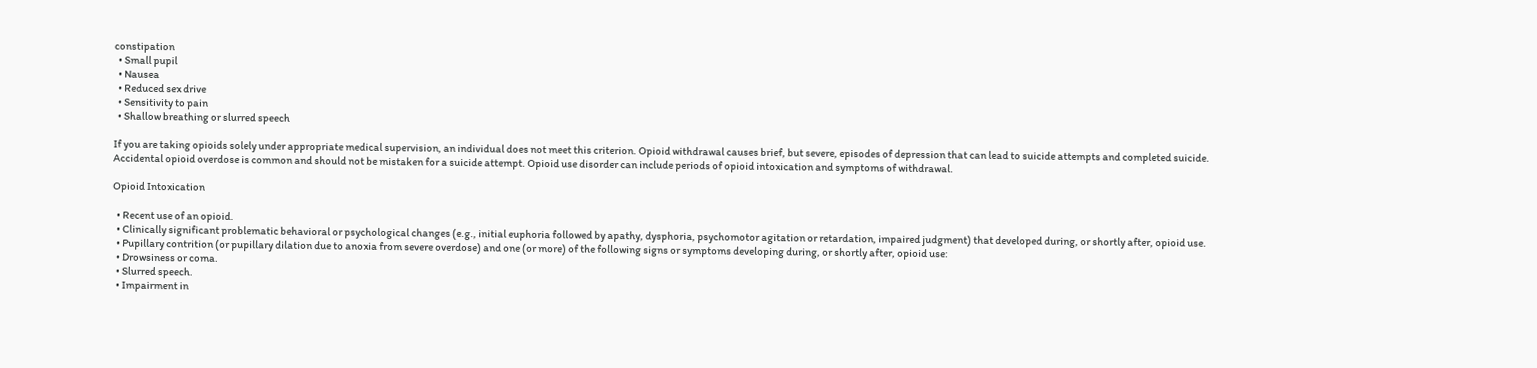constipation
  • Small pupil
  • Nausea
  • Reduced sex drive
  • Sensitivity to pain
  • Shallow breathing or slurred speech

If you are taking opioids solely under appropriate medical supervision, an individual does not meet this criterion. Opioid withdrawal causes brief, but severe, episodes of depression that can lead to suicide attempts and completed suicide. Accidental opioid overdose is common and should not be mistaken for a suicide attempt. Opioid use disorder can include periods of opioid intoxication and symptoms of withdrawal.

Opioid Intoxication

  • Recent use of an opioid.
  • Clinically significant problematic behavioral or psychological changes (e.g., initial euphoria followed by apathy, dysphoria, psychomotor agitation or retardation, impaired judgment) that developed during, or shortly after, opioid use.
  • Pupillary contrition (or pupillary dilation due to anoxia from severe overdose) and one (or more) of the following signs or symptoms developing during, or shortly after, opioid use:
  • Drowsiness or coma.
  • Slurred speech.
  • Impairment in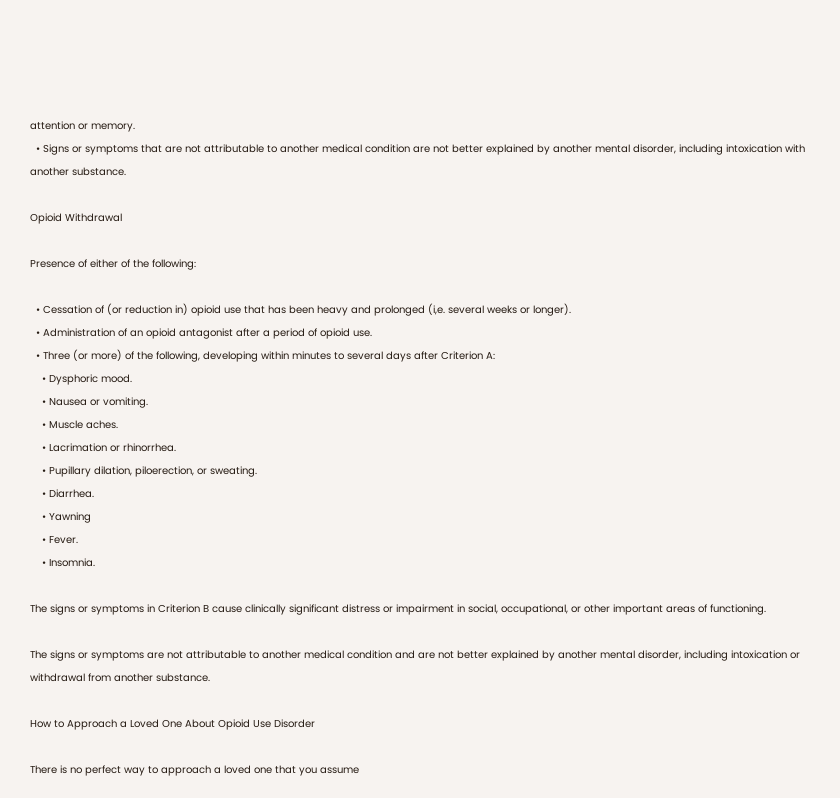attention or memory.
  • Signs or symptoms that are not attributable to another medical condition are not better explained by another mental disorder, including intoxication with another substance.

Opioid Withdrawal

Presence of either of the following:

  • Cessation of (or reduction in) opioid use that has been heavy and prolonged (i,e. several weeks or longer).
  • Administration of an opioid antagonist after a period of opioid use.
  • Three (or more) of the following, developing within minutes to several days after Criterion A:
    • Dysphoric mood.
    • Nausea or vomiting.
    • Muscle aches.
    • Lacrimation or rhinorrhea.
    • Pupillary dilation, piloerection, or sweating.
    • Diarrhea.
    • Yawning
    • Fever.
    • Insomnia.

The signs or symptoms in Criterion B cause clinically significant distress or impairment in social, occupational, or other important areas of functioning.

The signs or symptoms are not attributable to another medical condition and are not better explained by another mental disorder, including intoxication or withdrawal from another substance.

How to Approach a Loved One About Opioid Use Disorder

There is no perfect way to approach a loved one that you assume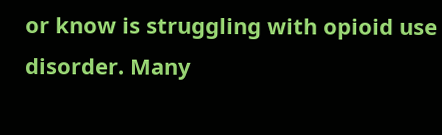or know is struggling with opioid use disorder. Many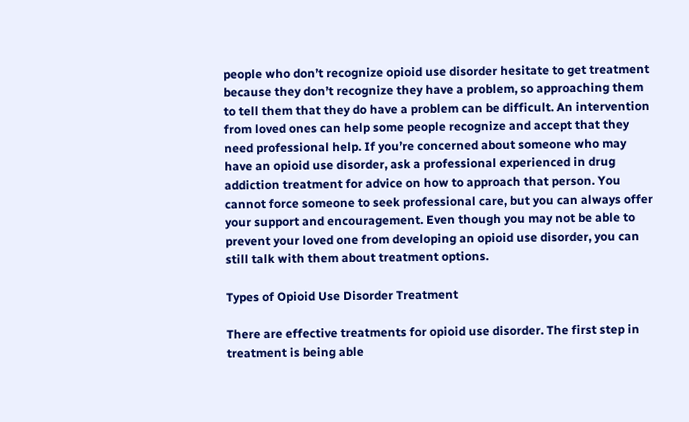people who don’t recognize opioid use disorder hesitate to get treatment because they don’t recognize they have a problem, so approaching them to tell them that they do have a problem can be difficult. An intervention from loved ones can help some people recognize and accept that they need professional help. If you’re concerned about someone who may have an opioid use disorder, ask a professional experienced in drug addiction treatment for advice on how to approach that person. You cannot force someone to seek professional care, but you can always offer your support and encouragement. Even though you may not be able to prevent your loved one from developing an opioid use disorder, you can still talk with them about treatment options.

Types of Opioid Use Disorder Treatment

There are effective treatments for opioid use disorder. The first step in treatment is being able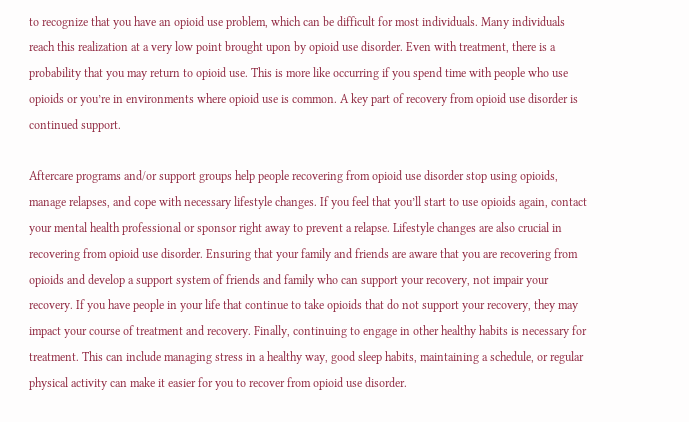to recognize that you have an opioid use problem, which can be difficult for most individuals. Many individuals reach this realization at a very low point brought upon by opioid use disorder. Even with treatment, there is a probability that you may return to opioid use. This is more like occurring if you spend time with people who use opioids or you’re in environments where opioid use is common. A key part of recovery from opioid use disorder is continued support.

Aftercare programs and/or support groups help people recovering from opioid use disorder stop using opioids, manage relapses, and cope with necessary lifestyle changes. If you feel that you’ll start to use opioids again, contact your mental health professional or sponsor right away to prevent a relapse. Lifestyle changes are also crucial in recovering from opioid use disorder. Ensuring that your family and friends are aware that you are recovering from opioids and develop a support system of friends and family who can support your recovery, not impair your recovery. If you have people in your life that continue to take opioids that do not support your recovery, they may impact your course of treatment and recovery. Finally, continuing to engage in other healthy habits is necessary for treatment. This can include managing stress in a healthy way, good sleep habits, maintaining a schedule, or regular physical activity can make it easier for you to recover from opioid use disorder.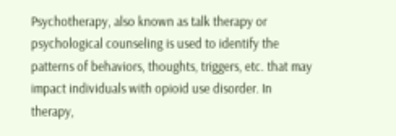Psychotherapy, also known as talk therapy or psychological counseling is used to identify the patterns of behaviors, thoughts, triggers, etc. that may impact individuals with opioid use disorder. In therapy,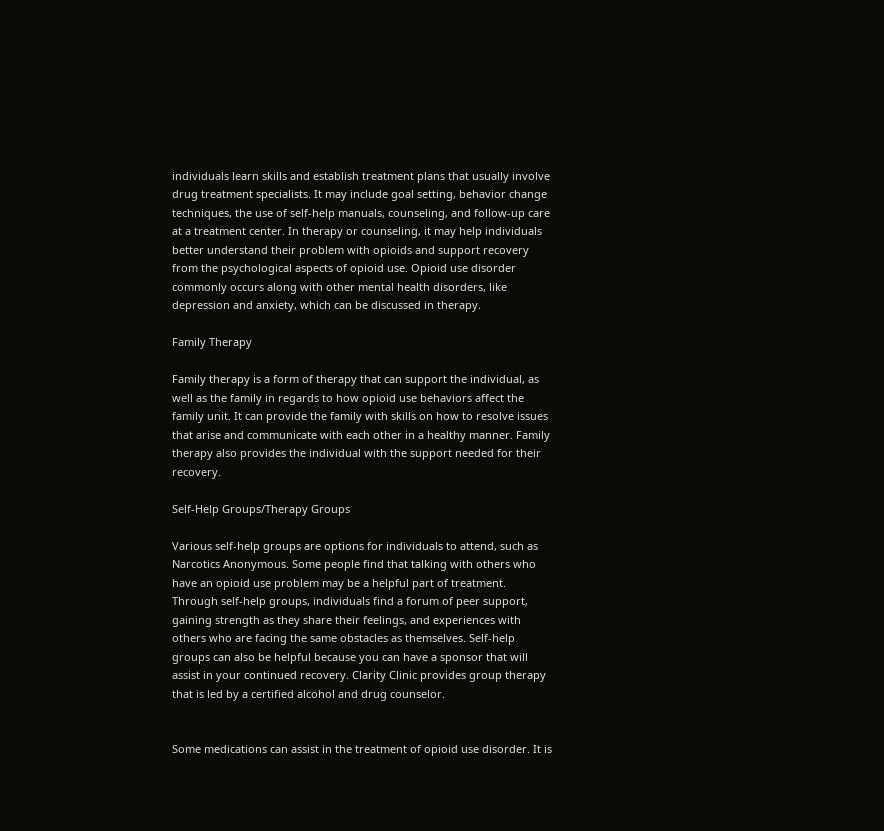individuals learn skills and establish treatment plans that usually involve drug treatment specialists. It may include goal setting, behavior change techniques, the use of self-help manuals, counseling, and follow-up care at a treatment center. In therapy or counseling, it may help individuals better understand their problem with opioids and support recovery from the psychological aspects of opioid use. Opioid use disorder commonly occurs along with other mental health disorders, like depression and anxiety, which can be discussed in therapy.

Family Therapy

Family therapy is a form of therapy that can support the individual, as well as the family in regards to how opioid use behaviors affect the family unit. It can provide the family with skills on how to resolve issues that arise and communicate with each other in a healthy manner. Family therapy also provides the individual with the support needed for their recovery.

Self-Help Groups/Therapy Groups

Various self-help groups are options for individuals to attend, such as Narcotics Anonymous. Some people find that talking with others who have an opioid use problem may be a helpful part of treatment. Through self-help groups, individuals find a forum of peer support, gaining strength as they share their feelings, and experiences with others who are facing the same obstacles as themselves. Self-help groups can also be helpful because you can have a sponsor that will assist in your continued recovery. Clarity Clinic provides group therapy that is led by a certified alcohol and drug counselor.


Some medications can assist in the treatment of opioid use disorder. It is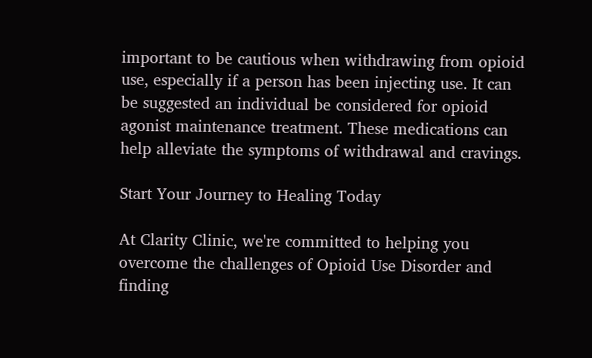important to be cautious when withdrawing from opioid use, especially if a person has been injecting use. It can be suggested an individual be considered for opioid agonist maintenance treatment. These medications can help alleviate the symptoms of withdrawal and cravings.

Start Your Journey to Healing Today

At Clarity Clinic, we're committed to helping you overcome the challenges of Opioid Use Disorder and finding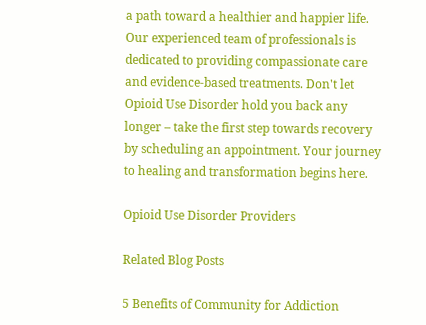a path toward a healthier and happier life. Our experienced team of professionals is dedicated to providing compassionate care and evidence-based treatments. Don't let Opioid Use Disorder hold you back any longer – take the first step towards recovery by scheduling an appointment. Your journey to healing and transformation begins here.

Opioid Use Disorder Providers

Related Blog Posts

5 Benefits of Community for Addiction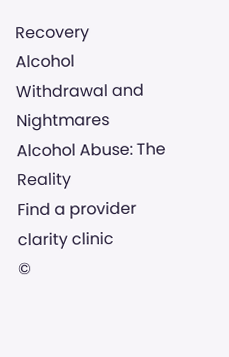Recovery
Alcohol Withdrawal and Nightmares
Alcohol Abuse: The Reality
Find a provider
clarity clinic
©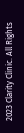2023 Clarity Clinic. All Rights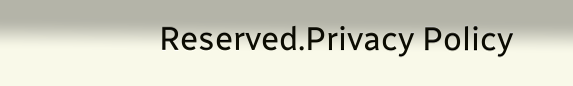Reserved.Privacy Policy